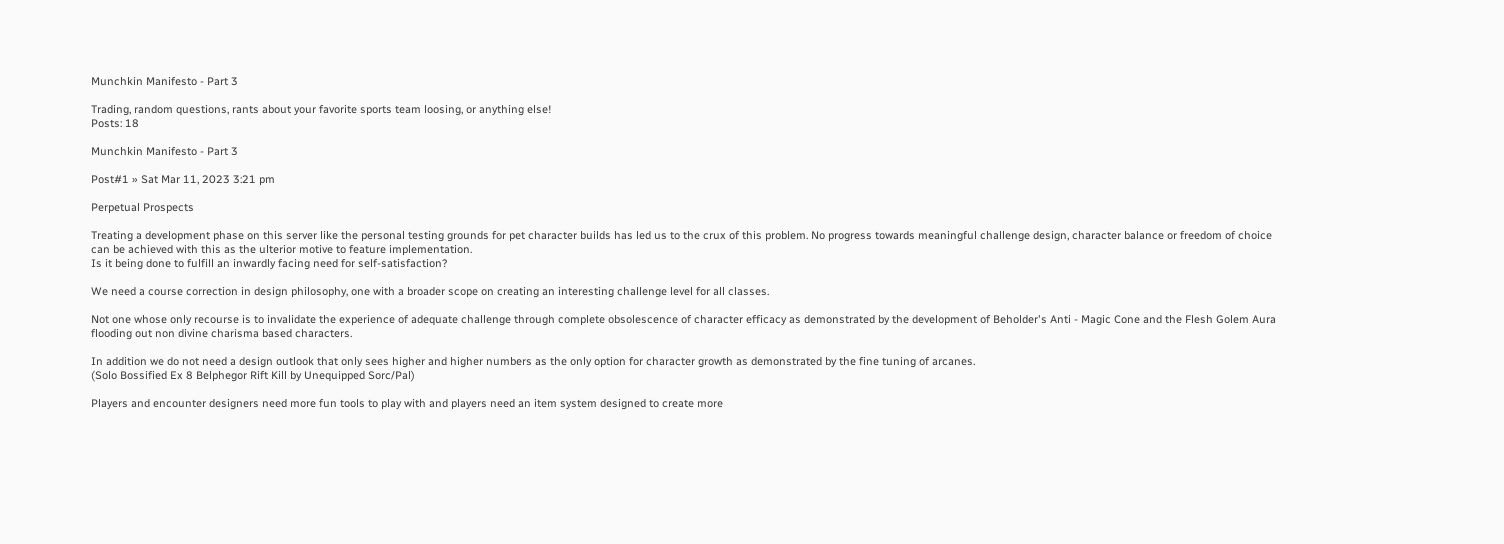Munchkin Manifesto - Part 3

Trading, random questions, rants about your favorite sports team loosing, or anything else!
Posts: 18

Munchkin Manifesto - Part 3

Post#1 » Sat Mar 11, 2023 3:21 pm

Perpetual Prospects

Treating a development phase on this server like the personal testing grounds for pet character builds has led us to the crux of this problem. No progress towards meaningful challenge design, character balance or freedom of choice can be achieved with this as the ulterior motive to feature implementation.
Is it being done to fulfill an inwardly facing need for self-satisfaction?

We need a course correction in design philosophy, one with a broader scope on creating an interesting challenge level for all classes.

Not one whose only recourse is to invalidate the experience of adequate challenge through complete obsolescence of character efficacy as demonstrated by the development of Beholder's Anti - Magic Cone and the Flesh Golem Aura flooding out non divine charisma based characters.

In addition we do not need a design outlook that only sees higher and higher numbers as the only option for character growth as demonstrated by the fine tuning of arcanes.
(Solo Bossified Ex 8 Belphegor Rift Kill by Unequipped Sorc/Pal)

Players and encounter designers need more fun tools to play with and players need an item system designed to create more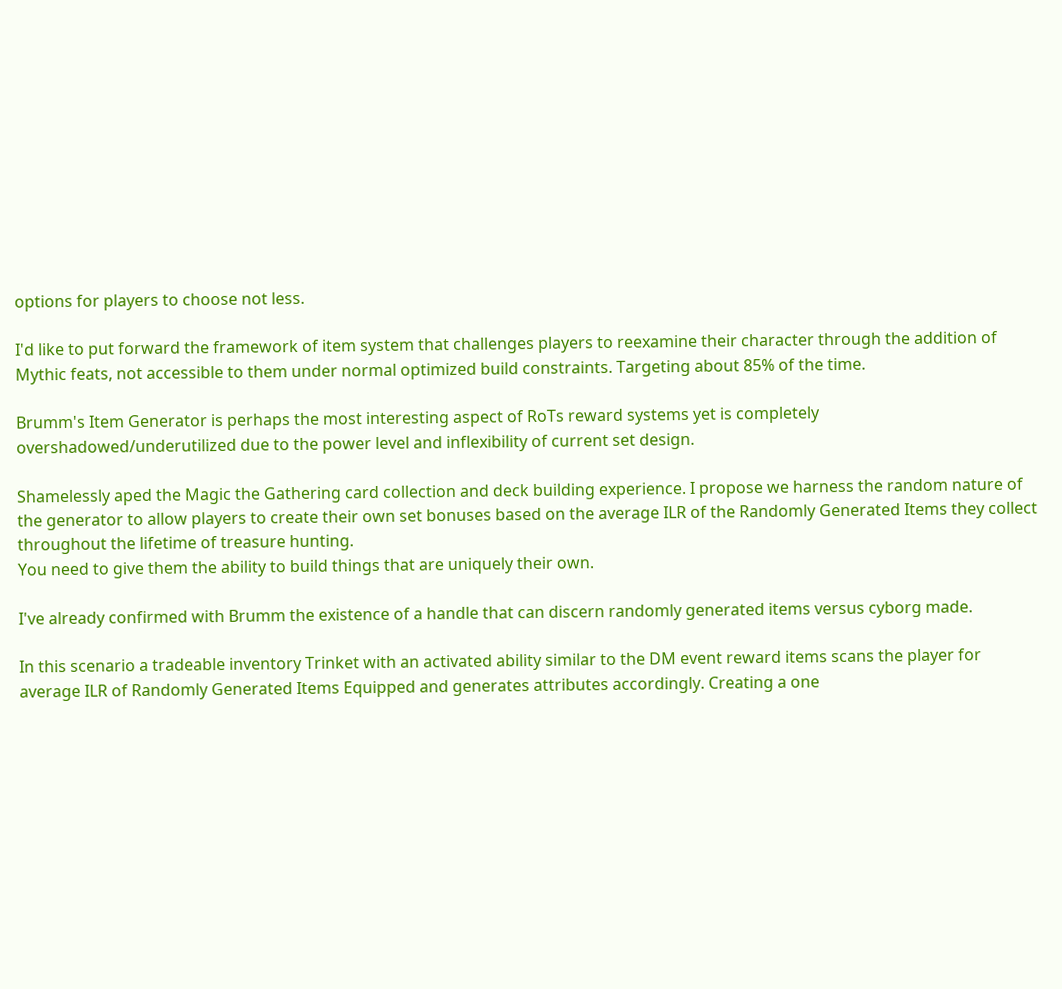options for players to choose not less.

I'd like to put forward the framework of item system that challenges players to reexamine their character through the addition of Mythic feats, not accessible to them under normal optimized build constraints. Targeting about 85% of the time.

Brumm's Item Generator is perhaps the most interesting aspect of RoTs reward systems yet is completely overshadowed/underutilized due to the power level and inflexibility of current set design.

Shamelessly aped the Magic the Gathering card collection and deck building experience. I propose we harness the random nature of the generator to allow players to create their own set bonuses based on the average ILR of the Randomly Generated Items they collect throughout the lifetime of treasure hunting.
You need to give them the ability to build things that are uniquely their own.

I've already confirmed with Brumm the existence of a handle that can discern randomly generated items versus cyborg made.

In this scenario a tradeable inventory Trinket with an activated ability similar to the DM event reward items scans the player for average ILR of Randomly Generated Items Equipped and generates attributes accordingly. Creating a one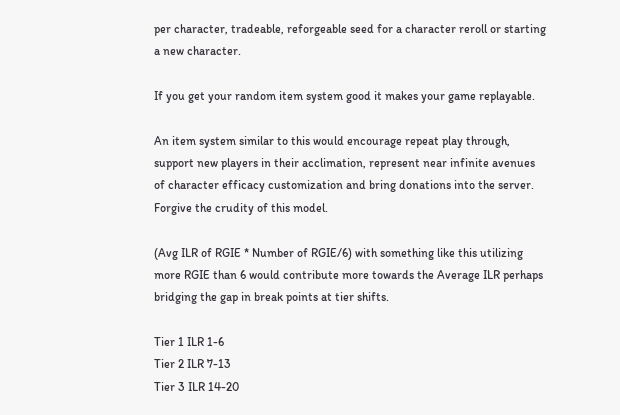per character, tradeable, reforgeable seed for a character reroll or starting a new character.

If you get your random item system good it makes your game replayable.

An item system similar to this would encourage repeat play through, support new players in their acclimation, represent near infinite avenues of character efficacy customization and bring donations into the server. Forgive the crudity of this model.

(Avg ILR of RGIE * Number of RGIE/6) with something like this utilizing more RGIE than 6 would contribute more towards the Average ILR perhaps bridging the gap in break points at tier shifts.

Tier 1 ILR 1-6
Tier 2 ILR 7-13
Tier 3 ILR 14-20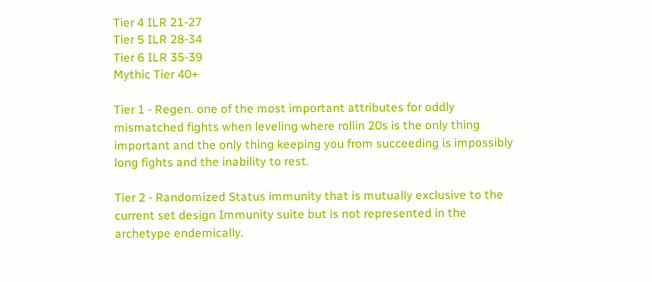Tier 4 ILR 21-27
Tier 5 ILR 28-34
Tier 6 ILR 35-39
Mythic Tier 40+

Tier 1 - Regen. one of the most important attributes for oddly mismatched fights when leveling where rollin 20s is the only thing important and the only thing keeping you from succeeding is impossibly long fights and the inability to rest.

Tier 2 - Randomized Status immunity that is mutually exclusive to the current set design Immunity suite but is not represented in the archetype endemically.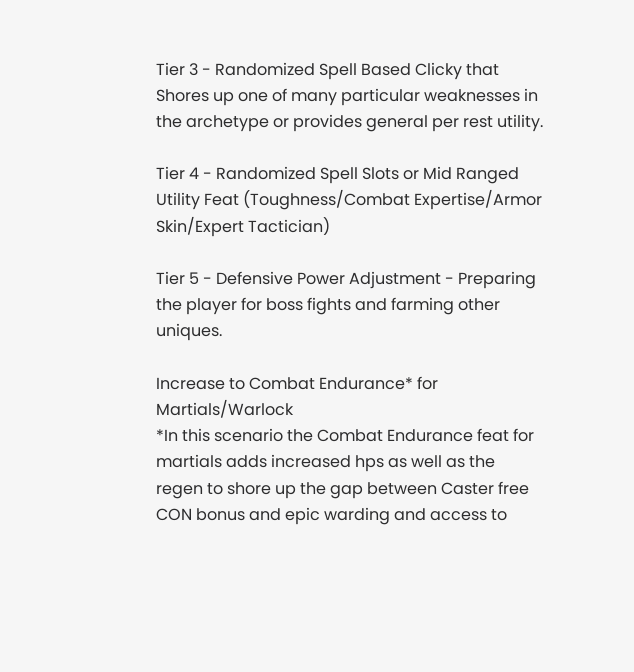Tier 3 - Randomized Spell Based Clicky that Shores up one of many particular weaknesses in the archetype or provides general per rest utility.

Tier 4 - Randomized Spell Slots or Mid Ranged Utility Feat (Toughness/Combat Expertise/Armor Skin/Expert Tactician)

Tier 5 - Defensive Power Adjustment - Preparing the player for boss fights and farming other uniques.

Increase to Combat Endurance* for Martials/Warlock
*In this scenario the Combat Endurance feat for martials adds increased hps as well as the regen to shore up the gap between Caster free CON bonus and epic warding and access to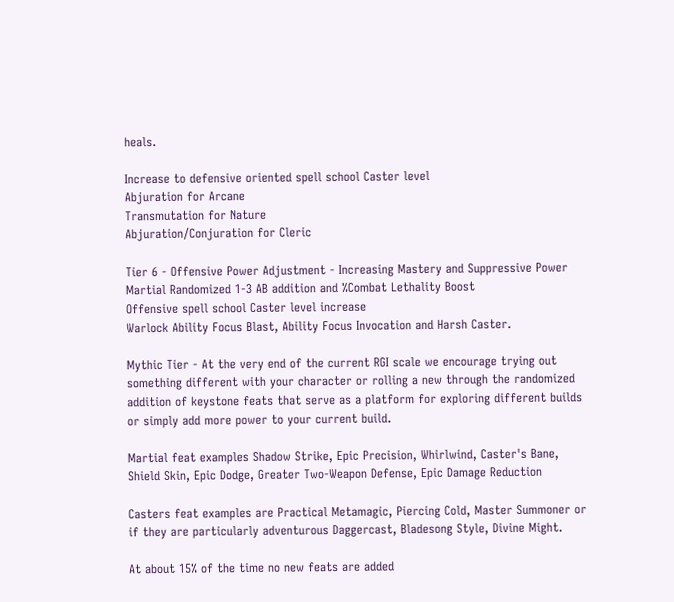heals.

Increase to defensive oriented spell school Caster level
Abjuration for Arcane
Transmutation for Nature
Abjuration/Conjuration for Cleric

Tier 6 - Offensive Power Adjustment - Increasing Mastery and Suppressive Power
Martial Randomized 1-3 AB addition and %Combat Lethality Boost
Offensive spell school Caster level increase
Warlock Ability Focus Blast, Ability Focus Invocation and Harsh Caster.

Mythic Tier - At the very end of the current RGI scale we encourage trying out something different with your character or rolling a new through the randomized addition of keystone feats that serve as a platform for exploring different builds or simply add more power to your current build.

Martial feat examples Shadow Strike, Epic Precision, Whirlwind, Caster's Bane, Shield Skin, Epic Dodge, Greater Two-Weapon Defense, Epic Damage Reduction

Casters feat examples are Practical Metamagic, Piercing Cold, Master Summoner or if they are particularly adventurous Daggercast, Bladesong Style, Divine Might.

At about 15% of the time no new feats are added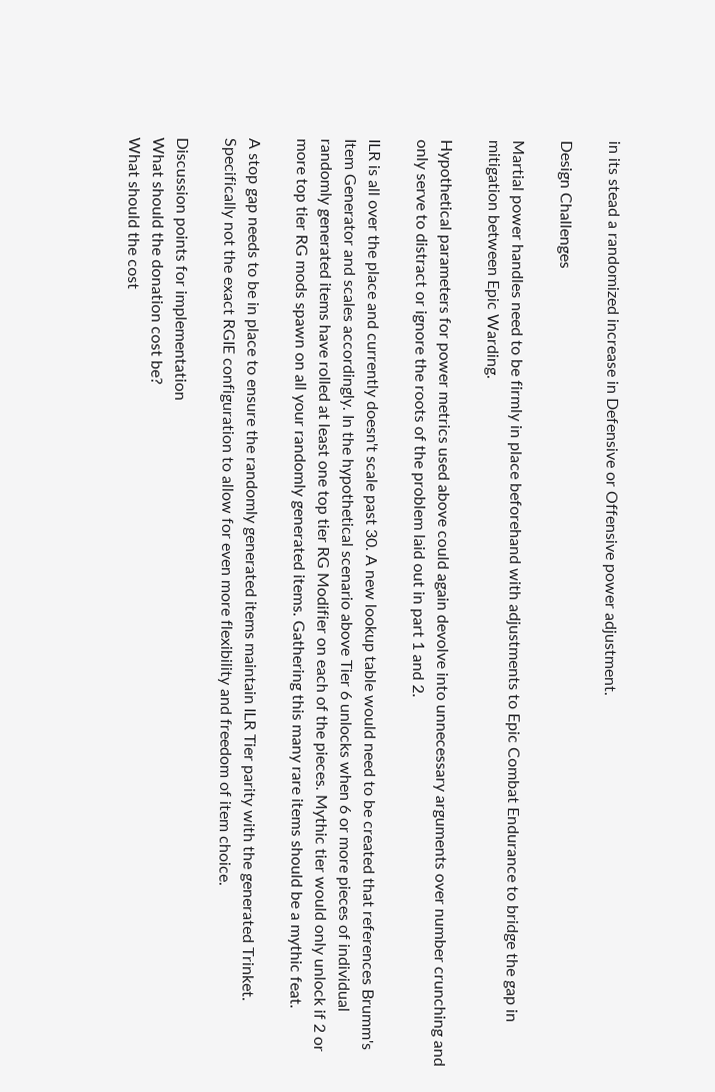in its stead a randomized increase in Defensive or Offensive power adjustment.

Design Challenges

Martial power handles need to be firmly in place beforehand with adjustments to Epic Combat Endurance to bridge the gap in mitigation between Epic Warding.

Hypothetical parameters for power metrics used above could again devolve into unnecessary arguments over number crunching and only serve to distract or ignore the roots of the problem laid out in part 1 and 2.

ILR is all over the place and currently doesn't scale past 30. A new lookup table would need to be created that references Brumm's Item Generator and scales accordingly. In the hypothetical scenario above Tier 6 unlocks when 6 or more pieces of individual randomly generated items have rolled at least one top tier RG Modifier on each of the pieces. Mythic tier would only unlock if 2 or more top tier RG mods spawn on all your randomly generated items. Gathering this many rare items should be a mythic feat.

A stop gap needs to be in place to ensure the randomly generated items maintain ILR Tier parity with the generated Trinket. Specifically not the exact RGIE configuration to allow for even more flexibility and freedom of item choice.

Discussion points for implementation
What should the donation cost be?
What should the cost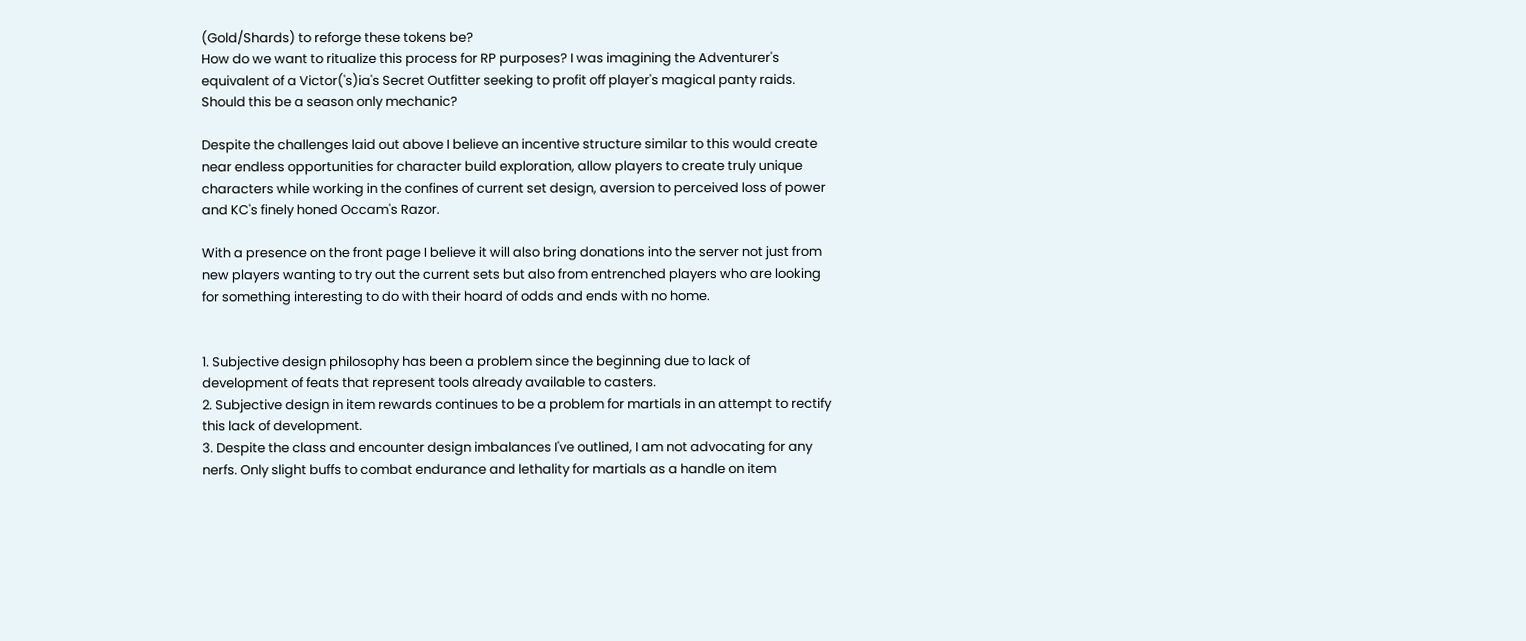(Gold/Shards) to reforge these tokens be?
How do we want to ritualize this process for RP purposes? I was imagining the Adventurer's equivalent of a Victor('s)ia's Secret Outfitter seeking to profit off player's magical panty raids.
Should this be a season only mechanic?

Despite the challenges laid out above I believe an incentive structure similar to this would create near endless opportunities for character build exploration, allow players to create truly unique characters while working in the confines of current set design, aversion to perceived loss of power and KC's finely honed Occam's Razor.

With a presence on the front page I believe it will also bring donations into the server not just from new players wanting to try out the current sets but also from entrenched players who are looking for something interesting to do with their hoard of odds and ends with no home.


1. Subjective design philosophy has been a problem since the beginning due to lack of development of feats that represent tools already available to casters.
2. Subjective design in item rewards continues to be a problem for martials in an attempt to rectify this lack of development.
3. Despite the class and encounter design imbalances I've outlined, I am not advocating for any nerfs. Only slight buffs to combat endurance and lethality for martials as a handle on item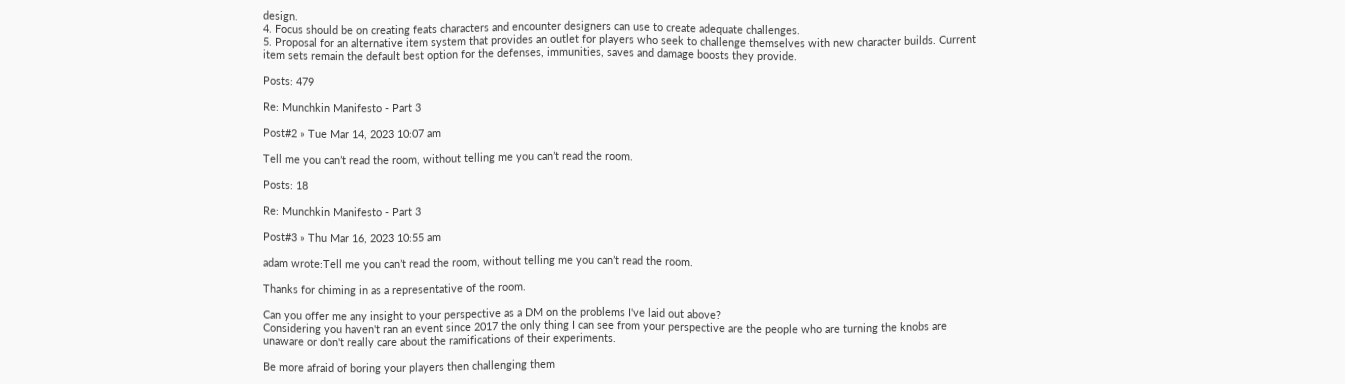design.
4. Focus should be on creating feats characters and encounter designers can use to create adequate challenges.
5. Proposal for an alternative item system that provides an outlet for players who seek to challenge themselves with new character builds. Current item sets remain the default best option for the defenses, immunities, saves and damage boosts they provide.

Posts: 479

Re: Munchkin Manifesto - Part 3

Post#2 » Tue Mar 14, 2023 10:07 am

Tell me you can’t read the room, without telling me you can’t read the room.

Posts: 18

Re: Munchkin Manifesto - Part 3

Post#3 » Thu Mar 16, 2023 10:55 am

adam wrote:Tell me you can’t read the room, without telling me you can’t read the room.

Thanks for chiming in as a representative of the room.

Can you offer me any insight to your perspective as a DM on the problems I've laid out above?
Considering you haven't ran an event since 2017 the only thing I can see from your perspective are the people who are turning the knobs are unaware or don't really care about the ramifications of their experiments.

Be more afraid of boring your players then challenging them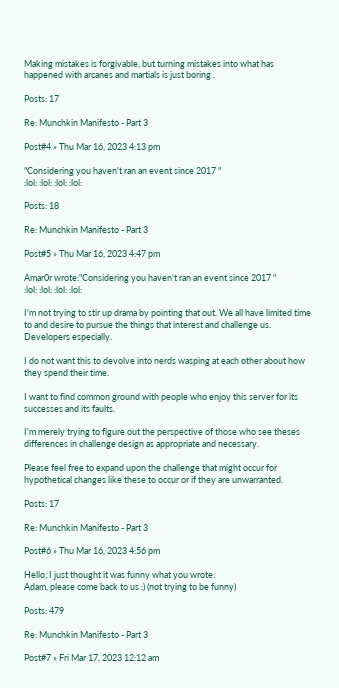Making mistakes is forgivable, but turning mistakes into what has happened with arcanes and martials is just boring .

Posts: 17

Re: Munchkin Manifesto - Part 3

Post#4 » Thu Mar 16, 2023 4:13 pm

"Considering you haven't ran an event since 2017 "
:lol: :lol: :lol: :lol:

Posts: 18

Re: Munchkin Manifesto - Part 3

Post#5 » Thu Mar 16, 2023 4:47 pm

Amar0r wrote:"Considering you haven't ran an event since 2017 "
:lol: :lol: :lol: :lol:

I'm not trying to stir up drama by pointing that out. We all have limited time to and desire to pursue the things that interest and challenge us. Developers especially.

I do not want this to devolve into nerds wasping at each other about how they spend their time.

I want to find common ground with people who enjoy this server for its successes and its faults.

I'm merely trying to figure out the perspective of those who see theses differences in challenge design as appropriate and necessary.

Please feel free to expand upon the challenge that might occur for hypothetical changes like these to occur or if they are unwarranted.

Posts: 17

Re: Munchkin Manifesto - Part 3

Post#6 » Thu Mar 16, 2023 4:56 pm

Hello, I just thought it was funny what you wrote.
Adam, please come back to us :) (not trying to be funny)

Posts: 479

Re: Munchkin Manifesto - Part 3

Post#7 » Fri Mar 17, 2023 12:12 am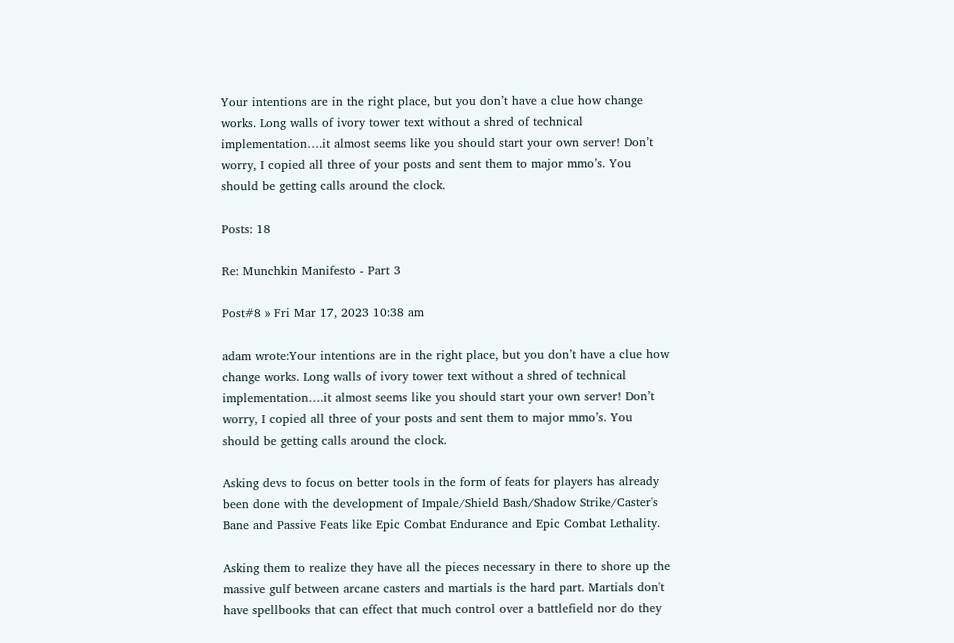Your intentions are in the right place, but you don’t have a clue how change works. Long walls of ivory tower text without a shred of technical implementation….it almost seems like you should start your own server! Don’t worry, I copied all three of your posts and sent them to major mmo’s. You should be getting calls around the clock.

Posts: 18

Re: Munchkin Manifesto - Part 3

Post#8 » Fri Mar 17, 2023 10:38 am

adam wrote:Your intentions are in the right place, but you don’t have a clue how change works. Long walls of ivory tower text without a shred of technical implementation….it almost seems like you should start your own server! Don’t worry, I copied all three of your posts and sent them to major mmo’s. You should be getting calls around the clock.

Asking devs to focus on better tools in the form of feats for players has already been done with the development of Impale/Shield Bash/Shadow Strike/Caster's Bane and Passive Feats like Epic Combat Endurance and Epic Combat Lethality.

Asking them to realize they have all the pieces necessary in there to shore up the massive gulf between arcane casters and martials is the hard part. Martials don't have spellbooks that can effect that much control over a battlefield nor do they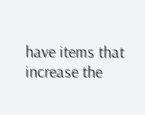have items that increase the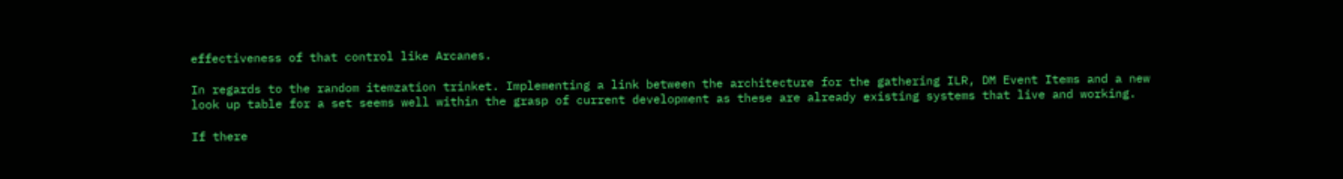effectiveness of that control like Arcanes.

In regards to the random itemzation trinket. Implementing a link between the architecture for the gathering ILR, DM Event Items and a new look up table for a set seems well within the grasp of current development as these are already existing systems that live and working.

If there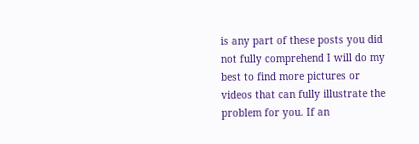is any part of these posts you did not fully comprehend I will do my best to find more pictures or videos that can fully illustrate the problem for you. If an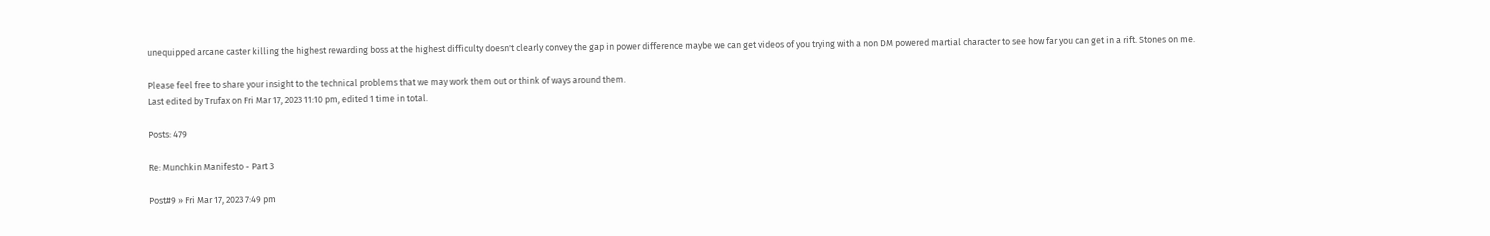unequipped arcane caster killing the highest rewarding boss at the highest difficulty doesn't clearly convey the gap in power difference maybe we can get videos of you trying with a non DM powered martial character to see how far you can get in a rift. Stones on me.

Please feel free to share your insight to the technical problems that we may work them out or think of ways around them.
Last edited by Trufax on Fri Mar 17, 2023 11:10 pm, edited 1 time in total.

Posts: 479

Re: Munchkin Manifesto - Part 3

Post#9 » Fri Mar 17, 2023 7:49 pm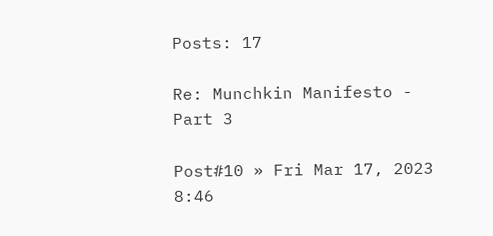Posts: 17

Re: Munchkin Manifesto - Part 3

Post#10 » Fri Mar 17, 2023 8:46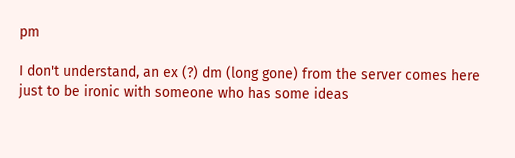pm

I don't understand, an ex (?) dm (long gone) from the server comes here just to be ironic with someone who has some ideas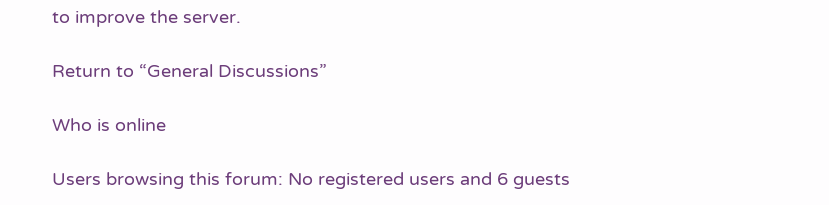to improve the server.

Return to “General Discussions”

Who is online

Users browsing this forum: No registered users and 6 guests